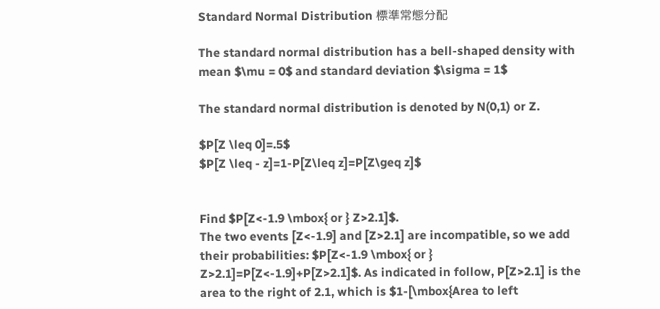Standard Normal Distribution 標準常態分配

The standard normal distribution has a bell-shaped density with mean $\mu = 0$ and standard deviation $\sigma = 1$

The standard normal distribution is denoted by N(0,1) or Z.

$P[Z \leq 0]=.5$
$P[Z \leq - z]=1-P[Z\leq z]=P[Z\geq z]$


Find $P[Z<-1.9 \mbox{ or } Z>2.1]$.
The two events [Z<-1.9] and [Z>2.1] are incompatible, so we add their probabilities: $P[Z<-1.9 \mbox{ or } Z>2.1]=P[Z<-1.9]+P[Z>2.1]$. As indicated in follow, P[Z>2.1] is the area to the right of 2.1, which is $1-[\mbox{Area to left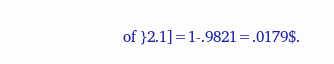of }2.1]=1-.9821=.0179$.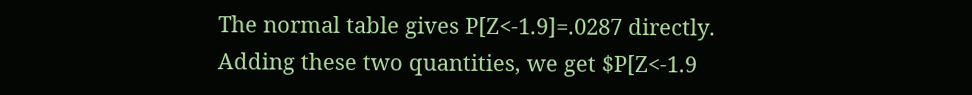The normal table gives P[Z<-1.9]=.0287 directly. Adding these two quantities, we get $P[Z<-1.9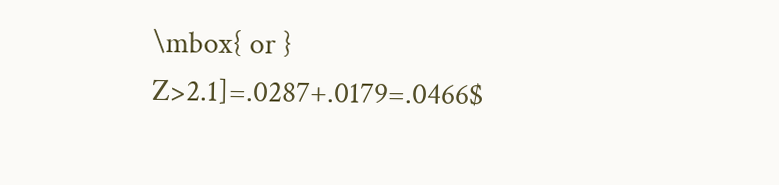\mbox{ or } Z>2.1]=.0287+.0179=.0466$